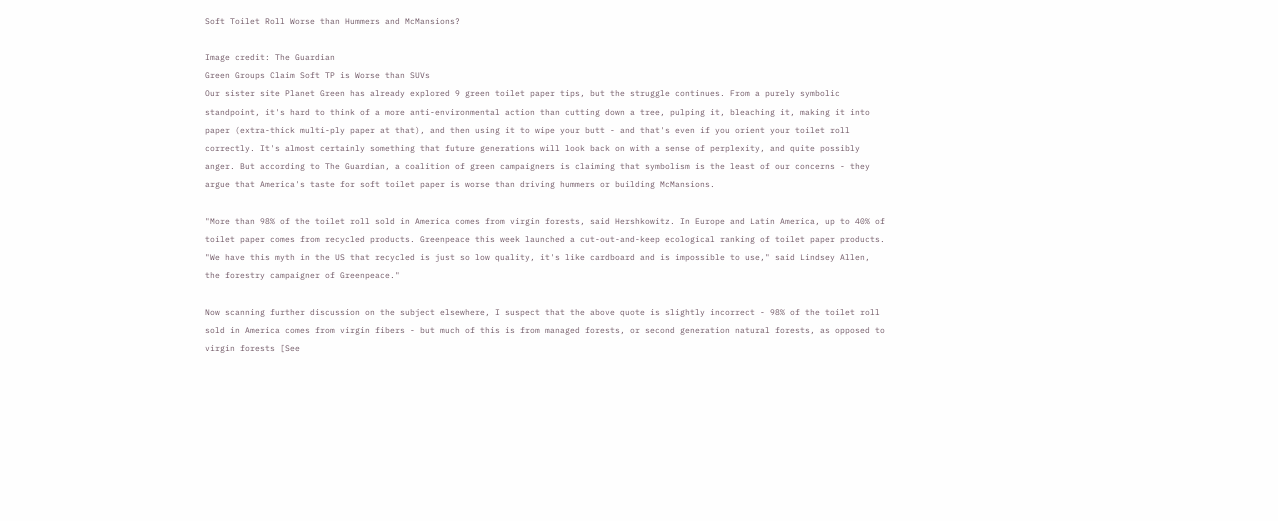Soft Toilet Roll Worse than Hummers and McMansions?

Image credit: The Guardian
Green Groups Claim Soft TP is Worse than SUVs
Our sister site Planet Green has already explored 9 green toilet paper tips, but the struggle continues. From a purely symbolic standpoint, it's hard to think of a more anti-environmental action than cutting down a tree, pulping it, bleaching it, making it into paper (extra-thick multi-ply paper at that), and then using it to wipe your butt - and that's even if you orient your toilet roll correctly. It's almost certainly something that future generations will look back on with a sense of perplexity, and quite possibly anger. But according to The Guardian, a coalition of green campaigners is claiming that symbolism is the least of our concerns - they argue that America's taste for soft toilet paper is worse than driving hummers or building McMansions.

"More than 98% of the toilet roll sold in America comes from virgin forests, said Hershkowitz. In Europe and Latin America, up to 40% of toilet paper comes from recycled products. Greenpeace this week launched a cut-out-and-keep ecological ranking of toilet paper products. "We have this myth in the US that recycled is just so low quality, it's like cardboard and is impossible to use," said Lindsey Allen, the forestry campaigner of Greenpeace."

Now scanning further discussion on the subject elsewhere, I suspect that the above quote is slightly incorrect - 98% of the toilet roll sold in America comes from virgin fibers - but much of this is from managed forests, or second generation natural forests, as opposed to virgin forests [See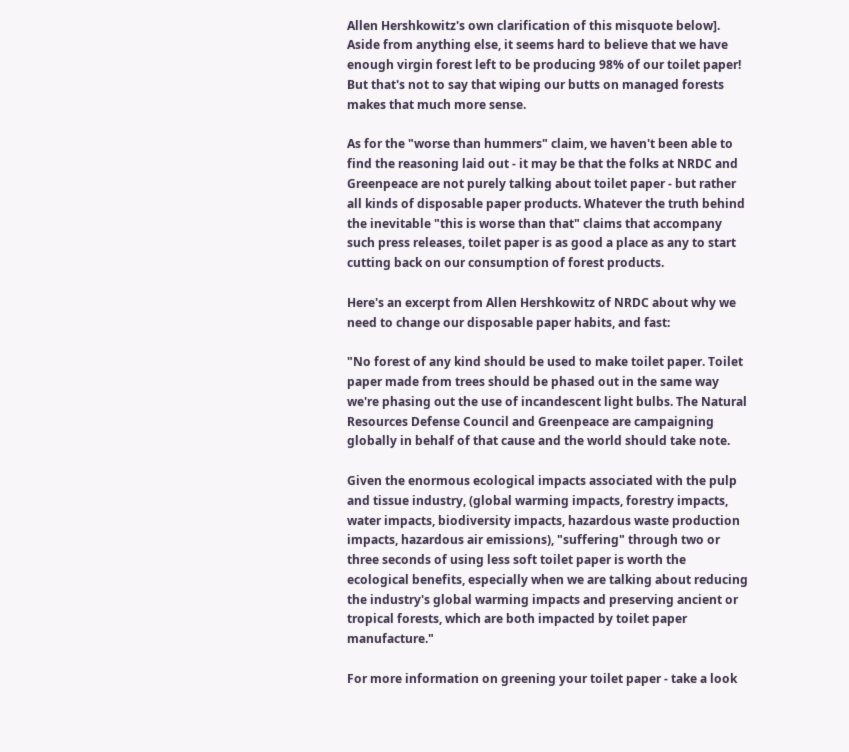Allen Hershkowitz's own clarification of this misquote below]. Aside from anything else, it seems hard to believe that we have enough virgin forest left to be producing 98% of our toilet paper! But that's not to say that wiping our butts on managed forests makes that much more sense.

As for the "worse than hummers" claim, we haven't been able to find the reasoning laid out - it may be that the folks at NRDC and Greenpeace are not purely talking about toilet paper - but rather all kinds of disposable paper products. Whatever the truth behind the inevitable "this is worse than that" claims that accompany such press releases, toilet paper is as good a place as any to start cutting back on our consumption of forest products.

Here's an excerpt from Allen Hershkowitz of NRDC about why we need to change our disposable paper habits, and fast:

"No forest of any kind should be used to make toilet paper. Toilet paper made from trees should be phased out in the same way we're phasing out the use of incandescent light bulbs. The Natural Resources Defense Council and Greenpeace are campaigning globally in behalf of that cause and the world should take note.

Given the enormous ecological impacts associated with the pulp and tissue industry, (global warming impacts, forestry impacts, water impacts, biodiversity impacts, hazardous waste production impacts, hazardous air emissions), "suffering" through two or three seconds of using less soft toilet paper is worth the ecological benefits, especially when we are talking about reducing the industry's global warming impacts and preserving ancient or tropical forests, which are both impacted by toilet paper manufacture."

For more information on greening your toilet paper - take a look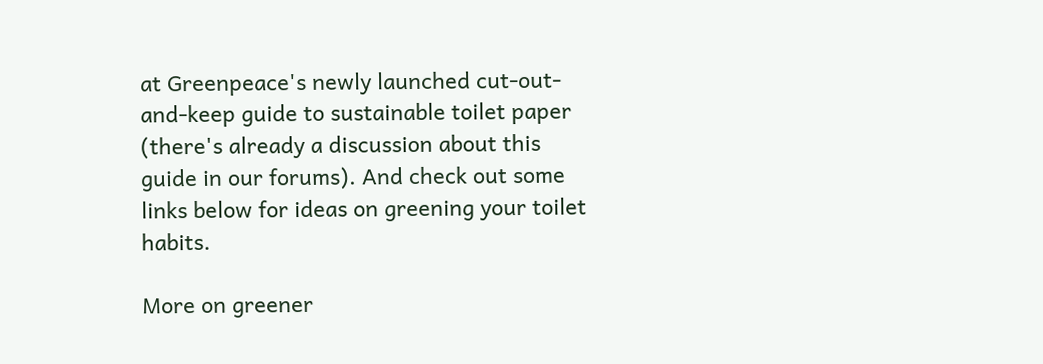at Greenpeace's newly launched cut-out-and-keep guide to sustainable toilet paper (there's already a discussion about this guide in our forums). And check out some links below for ideas on greening your toilet habits.

More on greener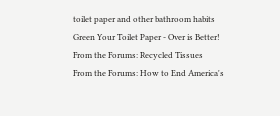toilet paper and other bathroom habits
Green Your Toilet Paper - Over is Better!
From the Forums: Recycled Tissues
From the Forums: How to End America's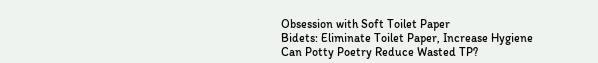Obsession with Soft Toilet Paper
Bidets: Eliminate Toilet Paper, Increase Hygiene
Can Potty Poetry Reduce Wasted TP?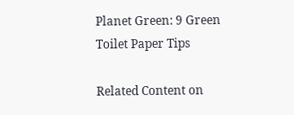Planet Green: 9 Green Toilet Paper Tips

Related Content on